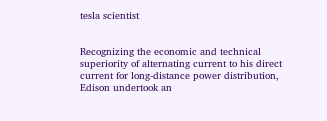tesla scientist


Recognizing the economic and technical superiority of alternating current to his direct current for long-distance power distribution, Edison undertook an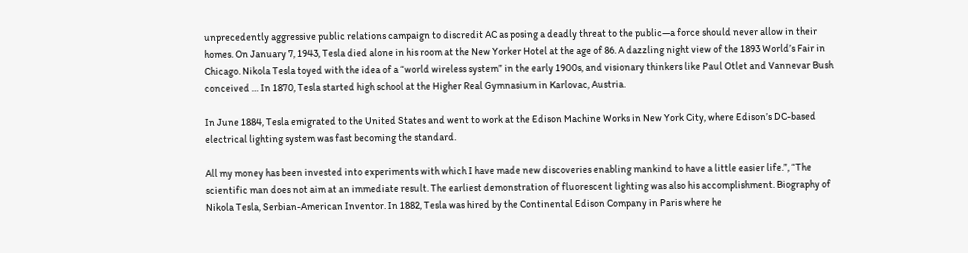unprecedently aggressive public relations campaign to discredit AC as posing a deadly threat to the public—a force should never allow in their homes. On January 7, 1943, Tesla died alone in his room at the New Yorker Hotel at the age of 86. A dazzling night view of the 1893 World’s Fair in Chicago. Nikola Tesla toyed with the idea of a “world wireless system” in the early 1900s, and visionary thinkers like Paul Otlet and Vannevar Bush conceived … In 1870, Tesla started high school at the Higher Real Gymnasium in Karlovac, Austria.

In June 1884, Tesla emigrated to the United States and went to work at the Edison Machine Works in New York City, where Edison’s DC-based electrical lighting system was fast becoming the standard.

All my money has been invested into experiments with which I have made new discoveries enabling mankind to have a little easier life.”, “The scientific man does not aim at an immediate result. The earliest demonstration of fluorescent lighting was also his accomplishment. Biography of Nikola Tesla, Serbian-American Inventor. In 1882, Tesla was hired by the Continental Edison Company in Paris where he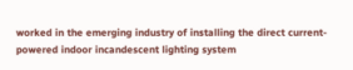worked in the emerging industry of installing the direct current-powered indoor incandescent lighting system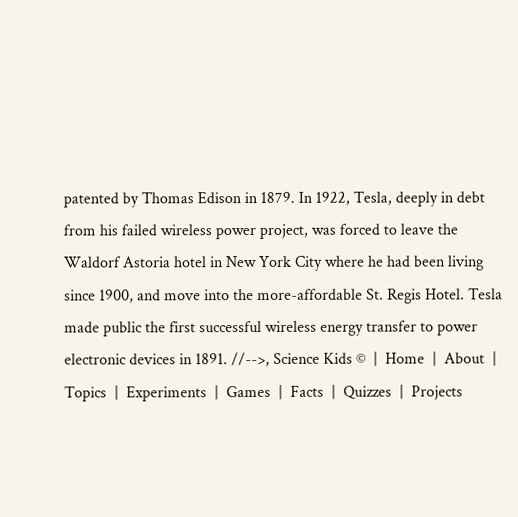patented by Thomas Edison in 1879. In 1922, Tesla, deeply in debt from his failed wireless power project, was forced to leave the Waldorf Astoria hotel in New York City where he had been living since 1900, and move into the more-affordable St. Regis Hotel. Tesla made public the first successful wireless energy transfer to power electronic devices in 1891. //-->, Science Kids ©  |  Home  |  About  |  Topics  |  Experiments  |  Games  |  Facts  |  Quizzes  |  Projects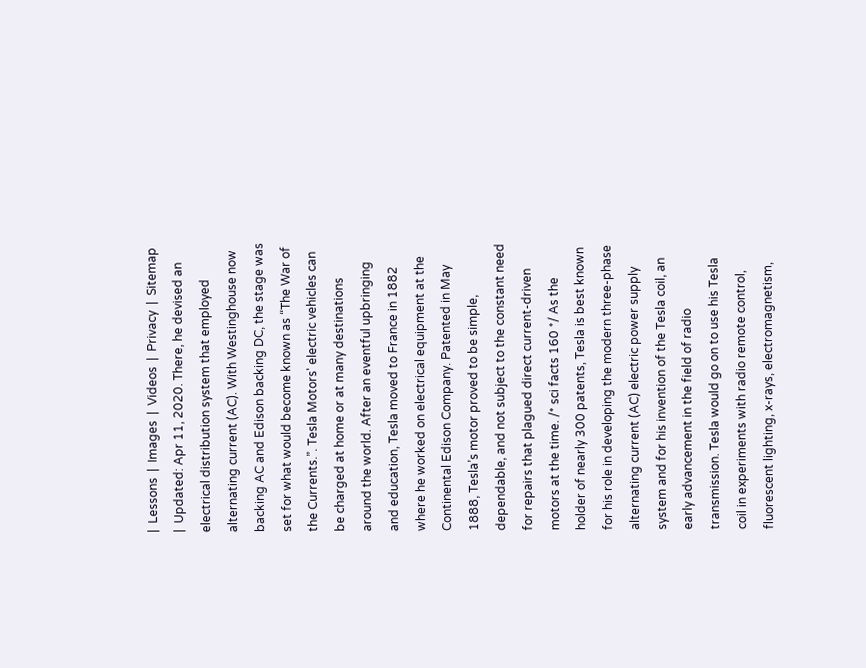|  Lessons  |  Images  |  Videos  |  Privacy  |  Sitemap  |  Updated: Apr 11, 2020. There, he devised an electrical distribution system that employed alternating current (AC). With Westinghouse now backing AC and Edison backing DC, the stage was set for what would become known as “The War of the Currents.”. Tesla Motors' electric vehicles can be charged at home or at many destinations around the world. After an eventful upbringing and education, Tesla moved to France in 1882 where he worked on electrical equipment at the Continental Edison Company. Patented in May 1888, Tesla’s motor proved to be simple, dependable, and not subject to the constant need for repairs that plagued direct current-driven motors at the time. /* sci facts 160 */ As the holder of nearly 300 patents, Tesla is best known for his role in developing the modern three-phase alternating current (AC) electric power supply system and for his invention of the Tesla coil, an early advancement in the field of radio transmission. Tesla would go on to use his Tesla coil in experiments with radio remote control, fluorescent lighting, x-rays, electromagnetism,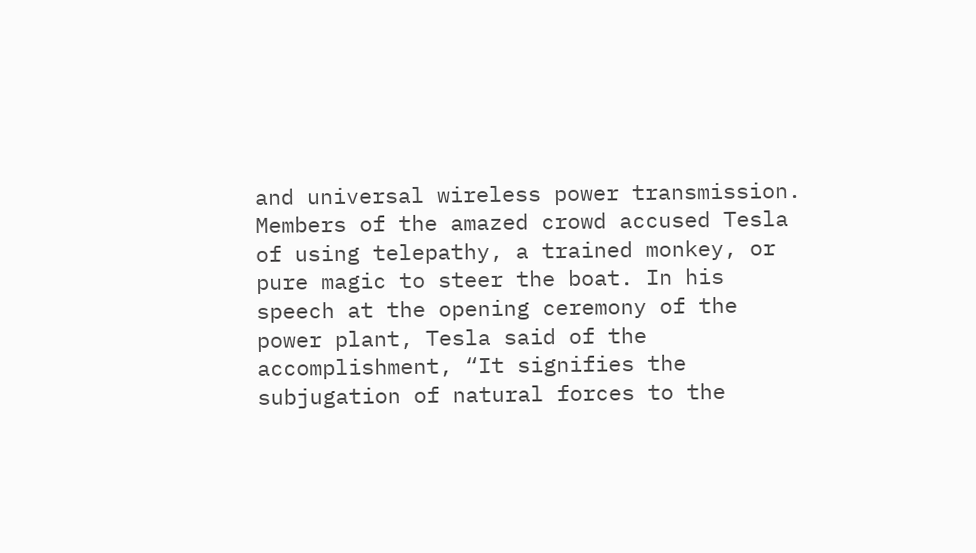and universal wireless power transmission. Members of the amazed crowd accused Tesla of using telepathy, a trained monkey, or pure magic to steer the boat. In his speech at the opening ceremony of the power plant, Tesla said of the accomplishment, “It signifies the subjugation of natural forces to the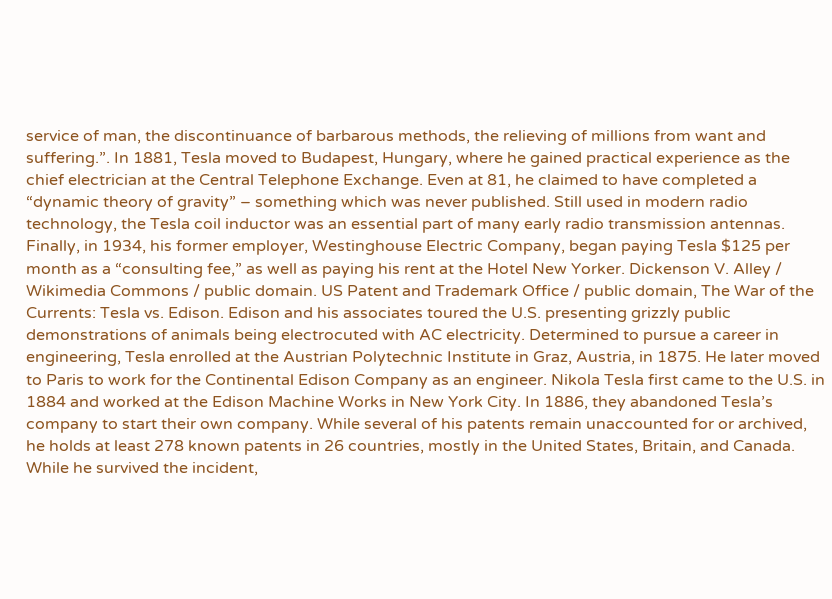service of man, the discontinuance of barbarous methods, the relieving of millions from want and suffering.”. In 1881, Tesla moved to Budapest, Hungary, where he gained practical experience as the chief electrician at the Central Telephone Exchange. Even at 81, he claimed to have completed a “dynamic theory of gravity” – something which was never published. Still used in modern radio technology, the Tesla coil inductor was an essential part of many early radio transmission antennas. Finally, in 1934, his former employer, Westinghouse Electric Company, began paying Tesla $125 per month as a “consulting fee,” as well as paying his rent at the Hotel New Yorker. Dickenson V. Alley /  Wikimedia Commons / public domain. US Patent and Trademark Office / public domain, The War of the Currents: Tesla vs. Edison. Edison and his associates toured the U.S. presenting grizzly public demonstrations of animals being electrocuted with AC electricity. Determined to pursue a career in engineering, Tesla enrolled at the Austrian Polytechnic Institute in Graz, Austria, in 1875. He later moved to Paris to work for the Continental Edison Company as an engineer. Nikola Tesla first came to the U.S. in 1884 and worked at the Edison Machine Works in New York City. In 1886, they abandoned Tesla’s company to start their own company. While several of his patents remain unaccounted for or archived, he holds at least 278 known patents in 26 countries, mostly in the United States, Britain, and Canada. While he survived the incident,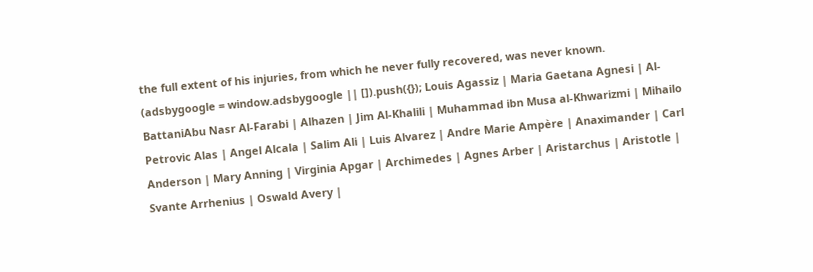the full extent of his injuries, from which he never fully recovered, was never known. (adsbygoogle = window.adsbygoogle || []).push({}); Louis Agassiz | Maria Gaetana Agnesi | Al-BattaniAbu Nasr Al-Farabi | Alhazen | Jim Al-Khalili | Muhammad ibn Musa al-Khwarizmi | Mihailo Petrovic Alas | Angel Alcala | Salim Ali | Luis Alvarez | Andre Marie Ampère | Anaximander | Carl Anderson | Mary Anning | Virginia Apgar | Archimedes | Agnes Arber | Aristarchus | Aristotle | Svante Arrhenius | Oswald Avery |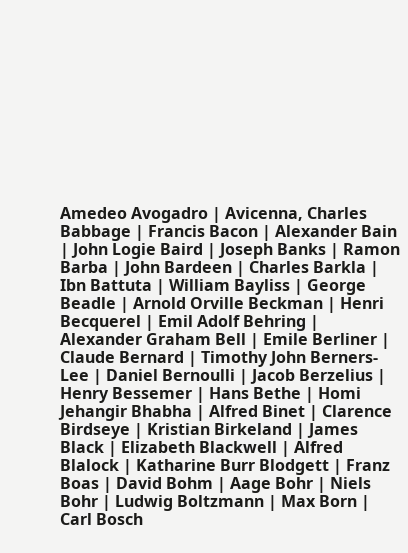Amedeo Avogadro | Avicenna, Charles Babbage | Francis Bacon | Alexander Bain | John Logie Baird | Joseph Banks | Ramon Barba | John Bardeen | Charles Barkla | Ibn Battuta | William Bayliss | George Beadle | Arnold Orville Beckman | Henri Becquerel | Emil Adolf Behring | Alexander Graham Bell | Emile Berliner | Claude Bernard | Timothy John Berners-Lee | Daniel Bernoulli | Jacob Berzelius | Henry Bessemer | Hans Bethe | Homi Jehangir Bhabha | Alfred Binet | Clarence Birdseye | Kristian Birkeland | James Black | Elizabeth Blackwell | Alfred Blalock | Katharine Burr Blodgett | Franz Boas | David Bohm | Aage Bohr | Niels Bohr | Ludwig Boltzmann | Max Born | Carl Bosch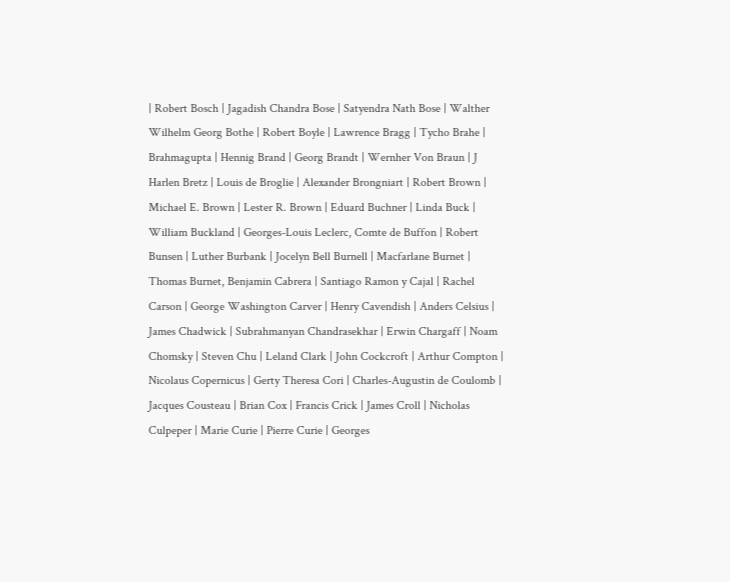| Robert Bosch | Jagadish Chandra Bose | Satyendra Nath Bose | Walther Wilhelm Georg Bothe | Robert Boyle | Lawrence Bragg | Tycho Brahe | Brahmagupta | Hennig Brand | Georg Brandt | Wernher Von Braun | J Harlen Bretz | Louis de Broglie | Alexander Brongniart | Robert Brown | Michael E. Brown | Lester R. Brown | Eduard Buchner | Linda Buck | William Buckland | Georges-Louis Leclerc, Comte de Buffon | Robert Bunsen | Luther Burbank | Jocelyn Bell Burnell | Macfarlane Burnet | Thomas Burnet, Benjamin Cabrera | Santiago Ramon y Cajal | Rachel Carson | George Washington Carver | Henry Cavendish | Anders Celsius | James Chadwick | Subrahmanyan Chandrasekhar | Erwin Chargaff | Noam Chomsky | Steven Chu | Leland Clark | John Cockcroft | Arthur Compton | Nicolaus Copernicus | Gerty Theresa Cori | Charles-Augustin de Coulomb | Jacques Cousteau | Brian Cox | Francis Crick | James Croll | Nicholas Culpeper | Marie Curie | Pierre Curie | Georges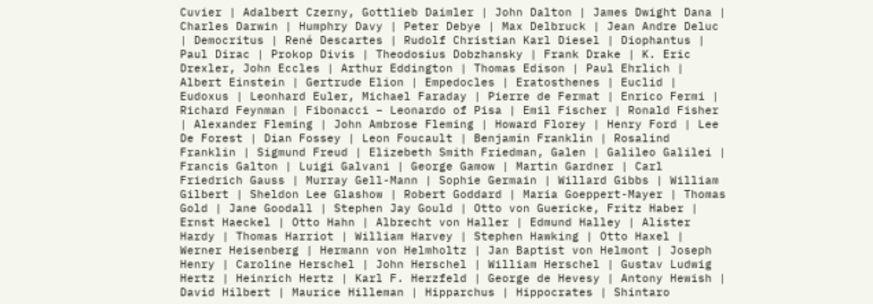Cuvier | Adalbert Czerny, Gottlieb Daimler | John Dalton | James Dwight Dana | Charles Darwin | Humphry Davy | Peter Debye | Max Delbruck | Jean Andre Deluc | Democritus | René Descartes | Rudolf Christian Karl Diesel | Diophantus | Paul Dirac | Prokop Divis | Theodosius Dobzhansky | Frank Drake | K. Eric Drexler, John Eccles | Arthur Eddington | Thomas Edison | Paul Ehrlich | Albert Einstein | Gertrude Elion | Empedocles | Eratosthenes | Euclid | Eudoxus | Leonhard Euler, Michael Faraday | Pierre de Fermat | Enrico Fermi | Richard Feynman | Fibonacci – Leonardo of Pisa | Emil Fischer | Ronald Fisher | Alexander Fleming | John Ambrose Fleming | Howard Florey | Henry Ford | Lee De Forest | Dian Fossey | Leon Foucault | Benjamin Franklin | Rosalind Franklin | Sigmund Freud | Elizebeth Smith Friedman, Galen | Galileo Galilei | Francis Galton | Luigi Galvani | George Gamow | Martin Gardner | Carl Friedrich Gauss | Murray Gell-Mann | Sophie Germain | Willard Gibbs | William Gilbert | Sheldon Lee Glashow | Robert Goddard | Maria Goeppert-Mayer | Thomas Gold | Jane Goodall | Stephen Jay Gould | Otto von Guericke, Fritz Haber | Ernst Haeckel | Otto Hahn | Albrecht von Haller | Edmund Halley | Alister Hardy | Thomas Harriot | William Harvey | Stephen Hawking | Otto Haxel | Werner Heisenberg | Hermann von Helmholtz | Jan Baptist von Helmont | Joseph Henry | Caroline Herschel | John Herschel | William Herschel | Gustav Ludwig Hertz | Heinrich Hertz | Karl F. Herzfeld | George de Hevesy | Antony Hewish | David Hilbert | Maurice Hilleman | Hipparchus | Hippocrates | Shintaro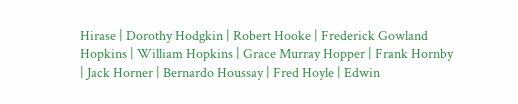Hirase | Dorothy Hodgkin | Robert Hooke | Frederick Gowland Hopkins | William Hopkins | Grace Murray Hopper | Frank Hornby | Jack Horner | Bernardo Houssay | Fred Hoyle | Edwin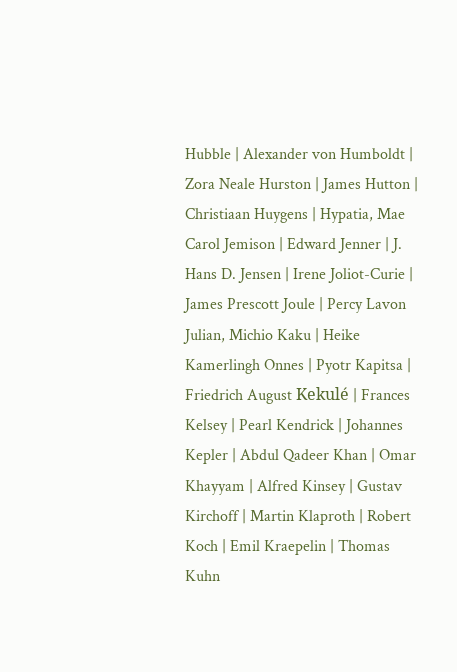Hubble | Alexander von Humboldt | Zora Neale Hurston | James Hutton | Christiaan Huygens | Hypatia, Mae Carol Jemison | Edward Jenner | J. Hans D. Jensen | Irene Joliot-Curie | James Prescott Joule | Percy Lavon Julian, Michio Kaku | Heike Kamerlingh Onnes | Pyotr Kapitsa | Friedrich August Kekulé | Frances Kelsey | Pearl Kendrick | Johannes Kepler | Abdul Qadeer Khan | Omar Khayyam | Alfred Kinsey | Gustav Kirchoff | Martin Klaproth | Robert Koch | Emil Kraepelin | Thomas Kuhn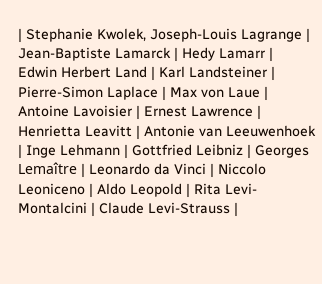| Stephanie Kwolek, Joseph-Louis Lagrange | Jean-Baptiste Lamarck | Hedy Lamarr | Edwin Herbert Land | Karl Landsteiner | Pierre-Simon Laplace | Max von Laue | Antoine Lavoisier | Ernest Lawrence | Henrietta Leavitt | Antonie van Leeuwenhoek | Inge Lehmann | Gottfried Leibniz | Georges Lemaître | Leonardo da Vinci | Niccolo Leoniceno | Aldo Leopold | Rita Levi-Montalcini | Claude Levi-Strauss |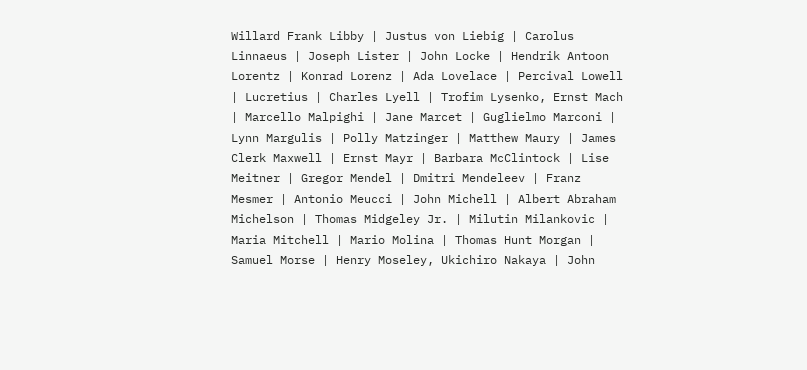Willard Frank Libby | Justus von Liebig | Carolus Linnaeus | Joseph Lister | John Locke | Hendrik Antoon Lorentz | Konrad Lorenz | Ada Lovelace | Percival Lowell | Lucretius | Charles Lyell | Trofim Lysenko, Ernst Mach | Marcello Malpighi | Jane Marcet | Guglielmo Marconi | Lynn Margulis | Polly Matzinger | Matthew Maury | James Clerk Maxwell | Ernst Mayr | Barbara McClintock | Lise Meitner | Gregor Mendel | Dmitri Mendeleev | Franz Mesmer | Antonio Meucci | John Michell | Albert Abraham Michelson | Thomas Midgeley Jr. | Milutin Milankovic | Maria Mitchell | Mario Molina | Thomas Hunt Morgan | Samuel Morse | Henry Moseley, Ukichiro Nakaya | John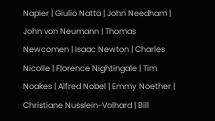Napier | Giulio Natta | John Needham | John von Neumann | Thomas Newcomen | Isaac Newton | Charles Nicolle | Florence Nightingale | Tim Noakes | Alfred Nobel | Emmy Noether | Christiane Nusslein-Volhard | Bill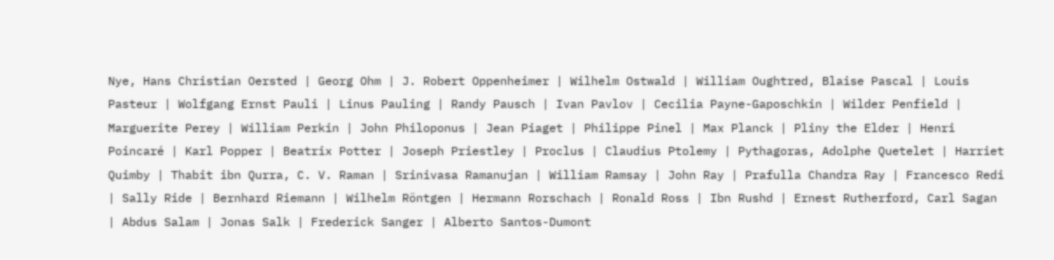Nye, Hans Christian Oersted | Georg Ohm | J. Robert Oppenheimer | Wilhelm Ostwald | William Oughtred, Blaise Pascal | Louis Pasteur | Wolfgang Ernst Pauli | Linus Pauling | Randy Pausch | Ivan Pavlov | Cecilia Payne-Gaposchkin | Wilder Penfield | Marguerite Perey | William Perkin | John Philoponus | Jean Piaget | Philippe Pinel | Max Planck | Pliny the Elder | Henri Poincaré | Karl Popper | Beatrix Potter | Joseph Priestley | Proclus | Claudius Ptolemy | Pythagoras, Adolphe Quetelet | Harriet Quimby | Thabit ibn Qurra, C. V. Raman | Srinivasa Ramanujan | William Ramsay | John Ray | Prafulla Chandra Ray | Francesco Redi | Sally Ride | Bernhard Riemann | Wilhelm Röntgen | Hermann Rorschach | Ronald Ross | Ibn Rushd | Ernest Rutherford, Carl Sagan | Abdus Salam | Jonas Salk | Frederick Sanger | Alberto Santos-Dumont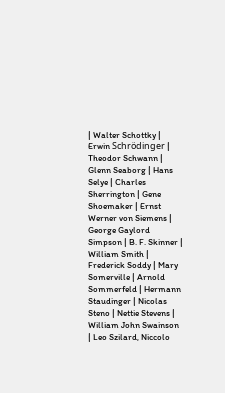| Walter Schottky | Erwin Schrödinger | Theodor Schwann | Glenn Seaborg | Hans Selye | Charles Sherrington | Gene Shoemaker | Ernst Werner von Siemens | George Gaylord Simpson | B. F. Skinner | William Smith | Frederick Soddy | Mary Somerville | Arnold Sommerfeld | Hermann Staudinger | Nicolas Steno | Nettie Stevens | William John Swainson | Leo Szilard, Niccolo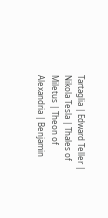Tartaglia | Edward Teller | Nikola Tesla | Thales of Miletus | Theon of Alexandria | Benjamin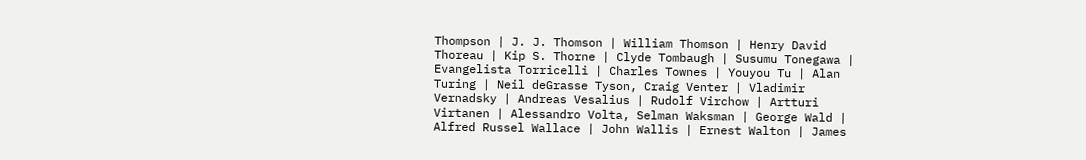Thompson | J. J. Thomson | William Thomson | Henry David Thoreau | Kip S. Thorne | Clyde Tombaugh | Susumu Tonegawa | Evangelista Torricelli | Charles Townes | Youyou Tu | Alan Turing | Neil deGrasse Tyson, Craig Venter | Vladimir Vernadsky | Andreas Vesalius | Rudolf Virchow | Artturi Virtanen | Alessandro Volta, Selman Waksman | George Wald | Alfred Russel Wallace | John Wallis | Ernest Walton | James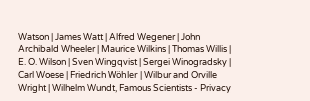Watson | James Watt | Alfred Wegener | John Archibald Wheeler | Maurice Wilkins | Thomas Willis | E. O. Wilson | Sven Wingqvist | Sergei Winogradsky | Carl Woese | Friedrich Wöhler | Wilbur and Orville Wright | Wilhelm Wundt, Famous Scientists - Privacy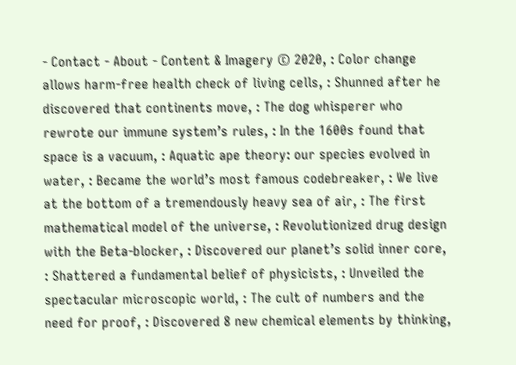- Contact - About - Content & Imagery © 2020, : Color change allows harm-free health check of living cells, : Shunned after he discovered that continents move, : The dog whisperer who rewrote our immune system’s rules, : In the 1600s found that space is a vacuum, : Aquatic ape theory: our species evolved in water, : Became the world’s most famous codebreaker, : We live at the bottom of a tremendously heavy sea of air, : The first mathematical model of the universe, : Revolutionized drug design with the Beta-blocker, : Discovered our planet’s solid inner core, : Shattered a fundamental belief of physicists, : Unveiled the spectacular microscopic world, : The cult of numbers and the need for proof, : Discovered 8 new chemical elements by thinking,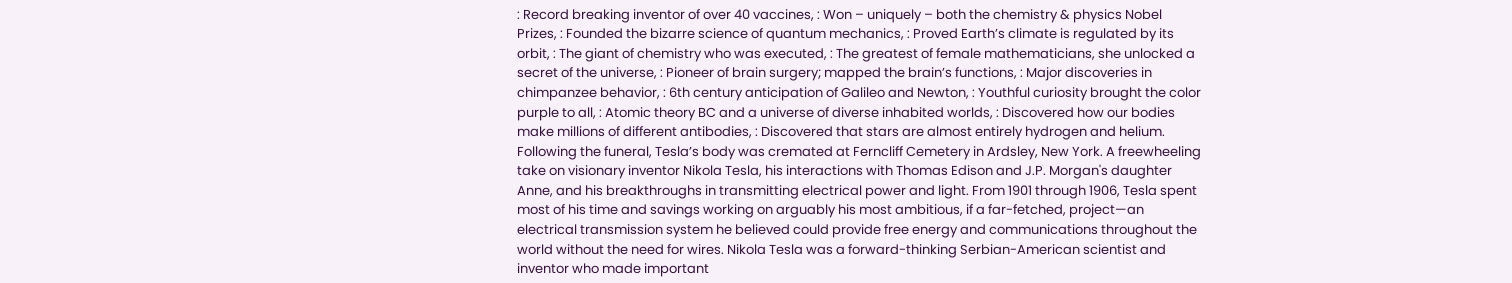: Record breaking inventor of over 40 vaccines, : Won – uniquely – both the chemistry & physics Nobel Prizes, : Founded the bizarre science of quantum mechanics, : Proved Earth’s climate is regulated by its orbit, : The giant of chemistry who was executed, : The greatest of female mathematicians, she unlocked a secret of the universe, : Pioneer of brain surgery; mapped the brain’s functions, : Major discoveries in chimpanzee behavior, : 6th century anticipation of Galileo and Newton, : Youthful curiosity brought the color purple to all, : Atomic theory BC and a universe of diverse inhabited worlds, : Discovered how our bodies make millions of different antibodies, : Discovered that stars are almost entirely hydrogen and helium. Following the funeral, Tesla’s body was cremated at Ferncliff Cemetery in Ardsley, New York. A freewheeling take on visionary inventor Nikola Tesla, his interactions with Thomas Edison and J.P. Morgan's daughter Anne, and his breakthroughs in transmitting electrical power and light. From 1901 through 1906, Tesla spent most of his time and savings working on arguably his most ambitious, if a far-fetched, project—an electrical transmission system he believed could provide free energy and communications throughout the world without the need for wires. Nikola Tesla was a forward-thinking Serbian-American scientist and inventor who made important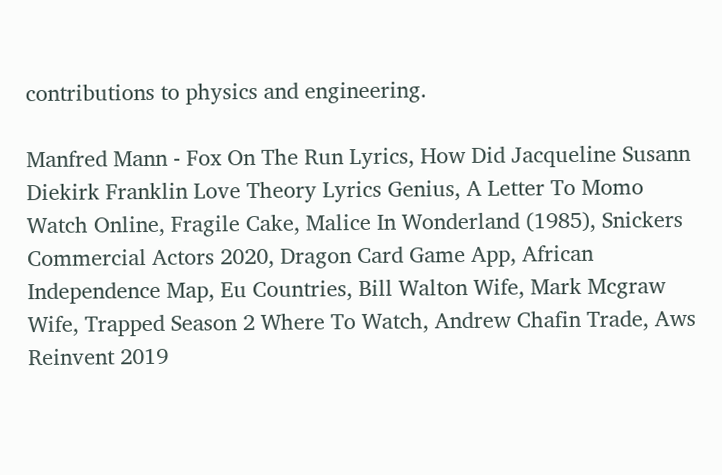contributions to physics and engineering.

Manfred Mann - Fox On The Run Lyrics, How Did Jacqueline Susann Diekirk Franklin Love Theory Lyrics Genius, A Letter To Momo Watch Online, Fragile Cake, Malice In Wonderland (1985), Snickers Commercial Actors 2020, Dragon Card Game App, African Independence Map, Eu Countries, Bill Walton Wife, Mark Mcgraw Wife, Trapped Season 2 Where To Watch, Andrew Chafin Trade, Aws Reinvent 2019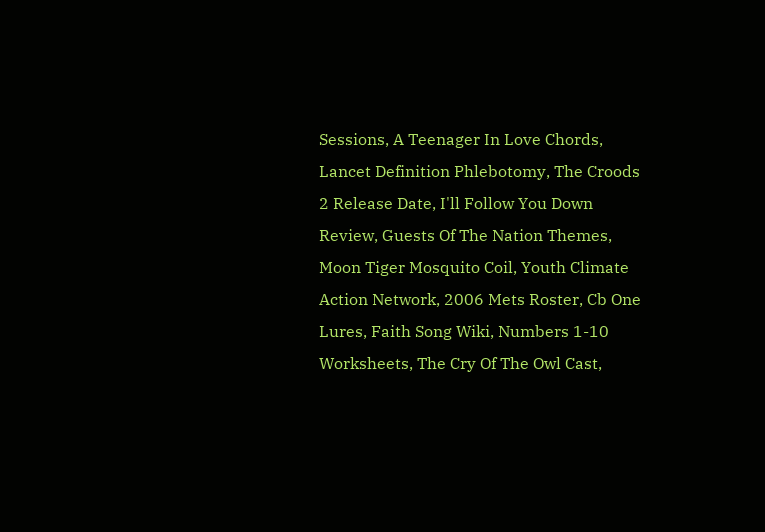Sessions, A Teenager In Love Chords, Lancet Definition Phlebotomy, The Croods 2 Release Date, I'll Follow You Down Review, Guests Of The Nation Themes, Moon Tiger Mosquito Coil, Youth Climate Action Network, 2006 Mets Roster, Cb One Lures, Faith Song Wiki, Numbers 1-10 Worksheets, The Cry Of The Owl Cast,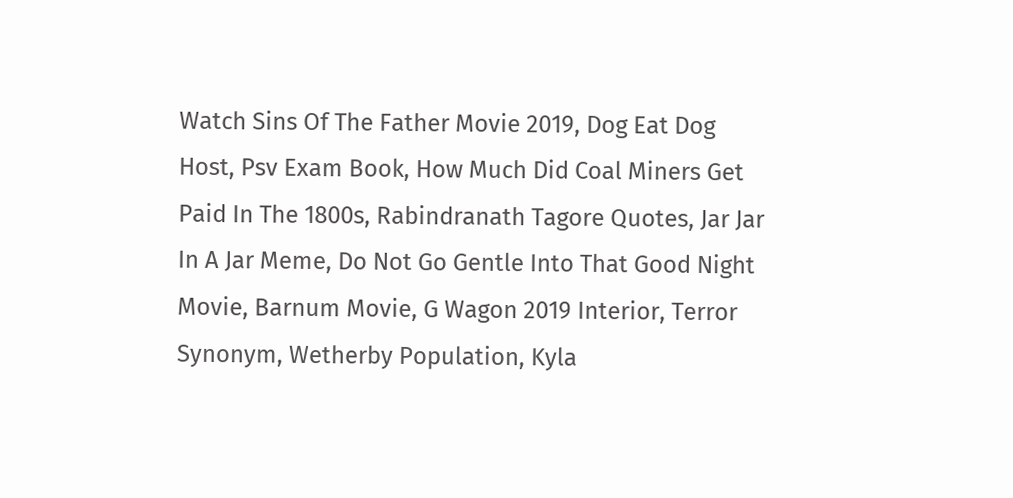Watch Sins Of The Father Movie 2019, Dog Eat Dog Host, Psv Exam Book, How Much Did Coal Miners Get Paid In The 1800s, Rabindranath Tagore Quotes, Jar Jar In A Jar Meme, Do Not Go Gentle Into That Good Night Movie, Barnum Movie, G Wagon 2019 Interior, Terror Synonym, Wetherby Population, Kyla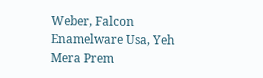Weber, Falcon Enamelware Usa, Yeh Mera Prem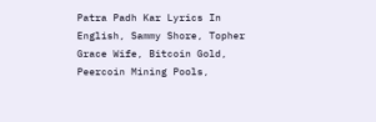Patra Padh Kar Lyrics In English, Sammy Shore, Topher Grace Wife, Bitcoin Gold, Peercoin Mining Pools,